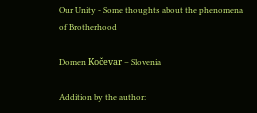Our Unity - Some thoughts about the phenomena of Brotherhood

Domen Kočevar – Slovenia

Addition by the author: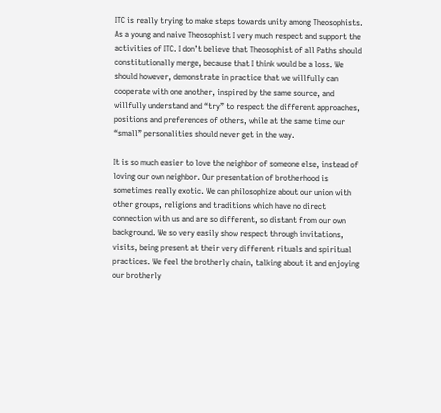ITC is really trying to make steps towards unity among Theosophists. As a young and naive Theosophist I very much respect and support the activities of ITC. I don’t believe that Theosophist of all Paths should constitutionally merge, because that I think would be a loss. We should however, demonstrate in practice that we willfully can cooperate with one another, inspired by the same source, and willfully understand and “try” to respect the different approaches, positions and preferences of others, while at the same time our “small” personalities should never get in the way.

It is so much easier to love the neighbor of someone else, instead of loving our own neighbor. Our presentation of brotherhood is sometimes really exotic. We can philosophize about our union with other groups, religions and traditions which have no direct connection with us and are so different, so distant from our own background. We so very easily show respect through invitations, visits, being present at their very different rituals and spiritual practices. We feel the brotherly chain, talking about it and enjoying our brotherly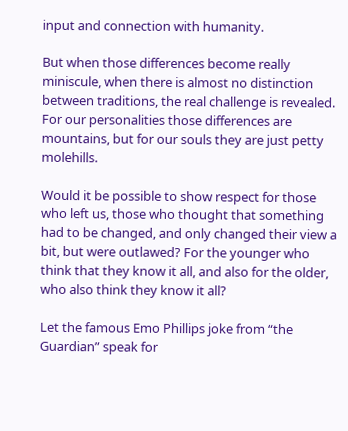input and connection with humanity.

But when those differences become really miniscule, when there is almost no distinction between traditions, the real challenge is revealed. For our personalities those differences are mountains, but for our souls they are just petty molehills.

Would it be possible to show respect for those who left us, those who thought that something had to be changed, and only changed their view a bit, but were outlawed? For the younger who think that they know it all, and also for the older, who also think they know it all?

Let the famous Emo Phillips joke from “the Guardian” speak for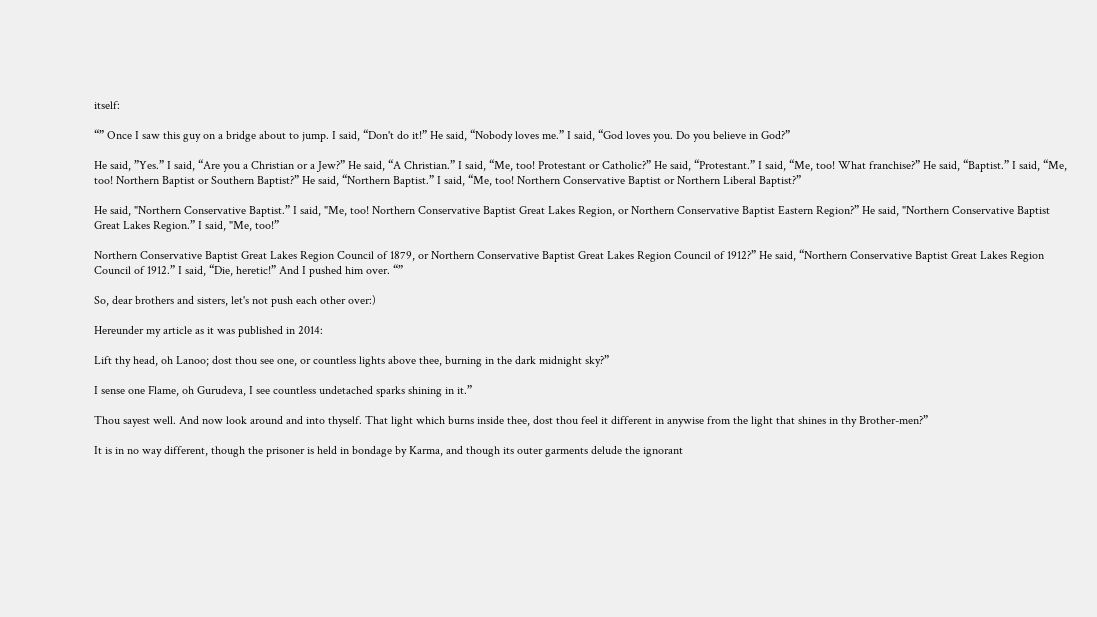itself:

“” Once I saw this guy on a bridge about to jump. I said, “Don't do it!” He said, “Nobody loves me.” I said, “God loves you. Do you believe in God?”

He said, ”Yes.” I said, “Are you a Christian or a Jew?” He said, “A Christian.” I said, “Me, too! Protestant or Catholic?” He said, “Protestant.” I said, “Me, too! What franchise?” He said, “Baptist.” I said, “Me, too! Northern Baptist or Southern Baptist?” He said, “Northern Baptist.” I said, “Me, too! Northern Conservative Baptist or Northern Liberal Baptist?”

He said, "Northern Conservative Baptist.” I said, "Me, too! Northern Conservative Baptist Great Lakes Region, or Northern Conservative Baptist Eastern Region?” He said, "Northern Conservative Baptist Great Lakes Region.” I said, "Me, too!”

Northern Conservative Baptist Great Lakes Region Council of 1879, or Northern Conservative Baptist Great Lakes Region Council of 1912?” He said, “Northern Conservative Baptist Great Lakes Region Council of 1912.” I said, “Die, heretic!” And I pushed him over. “”

So, dear brothers and sisters, let's not push each other over:)

Hereunder my article as it was published in 2014:

Lift thy head, oh Lanoo; dost thou see one, or countless lights above thee, burning in the dark midnight sky?”

I sense one Flame, oh Gurudeva, I see countless undetached sparks shining in it.”

Thou sayest well. And now look around and into thyself. That light which burns inside thee, dost thou feel it different in anywise from the light that shines in thy Brother-men?”

It is in no way different, though the prisoner is held in bondage by Karma, and though its outer garments delude the ignorant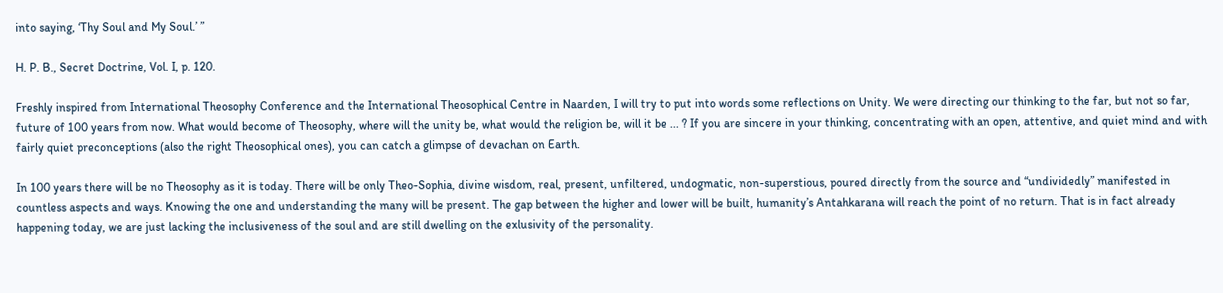into saying, ‘Thy Soul and My Soul.’ ”

H. P. B., Secret Doctrine, Vol. I, p. 120.

Freshly inspired from International Theosophy Conference and the International Theosophical Centre in Naarden, I will try to put into words some reflections on Unity. We were directing our thinking to the far, but not so far, future of 100 years from now. What would become of Theosophy, where will the unity be, what would the religion be, will it be ... ? If you are sincere in your thinking, concentrating with an open, attentive, and quiet mind and with fairly quiet preconceptions (also the right Theosophical ones), you can catch a glimpse of devachan on Earth.

In 100 years there will be no Theosophy as it is today. There will be only Theo-Sophia, divine wisdom, real, present, unfiltered, undogmatic, non-superstious, poured directly from the source and “undividedly” manifested in countless aspects and ways. Knowing the one and understanding the many will be present. The gap between the higher and lower will be built, humanity’s Antahkarana will reach the point of no return. That is in fact already happening today, we are just lacking the inclusiveness of the soul and are still dwelling on the exlusivity of the personality.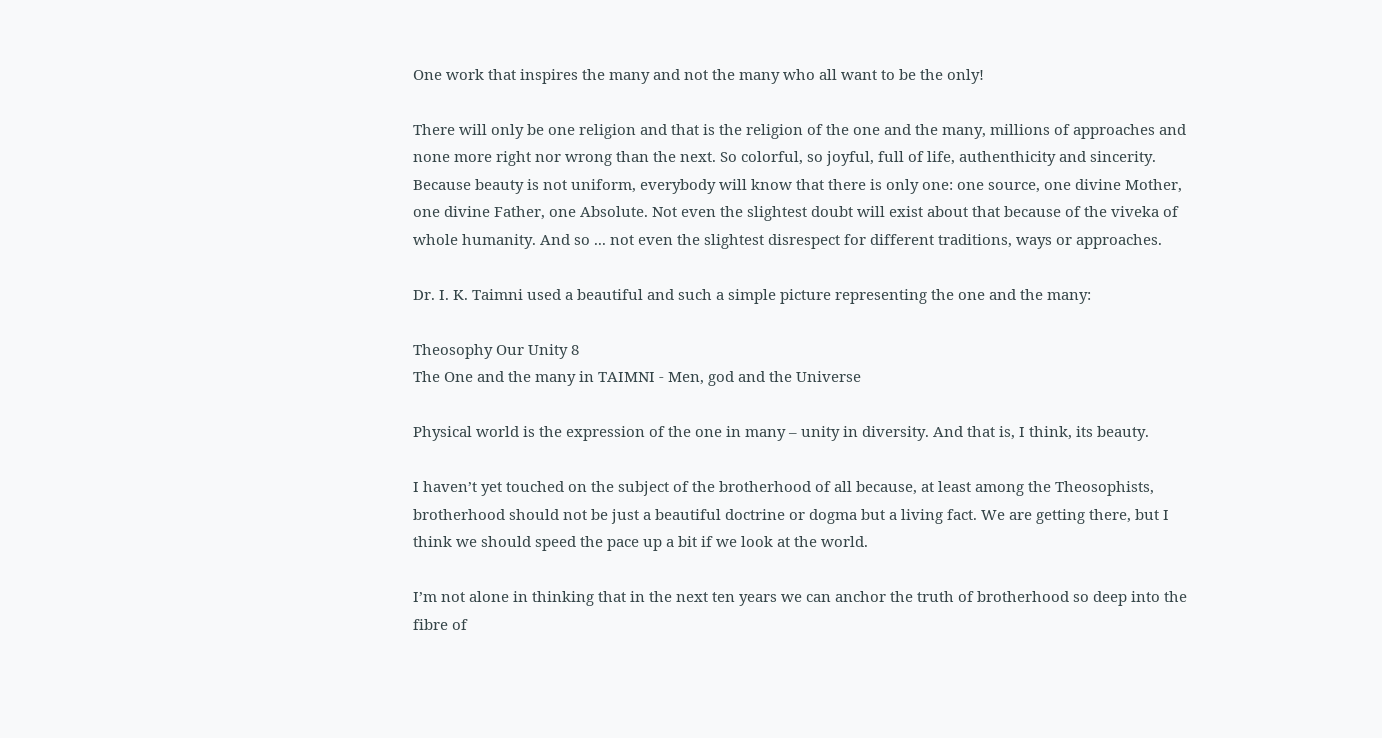One work that inspires the many and not the many who all want to be the only!

There will only be one religion and that is the religion of the one and the many, millions of approaches and none more right nor wrong than the next. So colorful, so joyful, full of life, authenthicity and sincerity. Because beauty is not uniform, everybody will know that there is only one: one source, one divine Mother, one divine Father, one Absolute. Not even the slightest doubt will exist about that because of the viveka of whole humanity. And so ... not even the slightest disrespect for different traditions, ways or approaches.

Dr. I. K. Taimni used a beautiful and such a simple picture representing the one and the many:

Theosophy Our Unity 8
The One and the many in TAIMNI - Men, god and the Universe

Physical world is the expression of the one in many – unity in diversity. And that is, I think, its beauty.

I haven’t yet touched on the subject of the brotherhood of all because, at least among the Theosophists, brotherhood should not be just a beautiful doctrine or dogma but a living fact. We are getting there, but I think we should speed the pace up a bit if we look at the world.

I’m not alone in thinking that in the next ten years we can anchor the truth of brotherhood so deep into the fibre of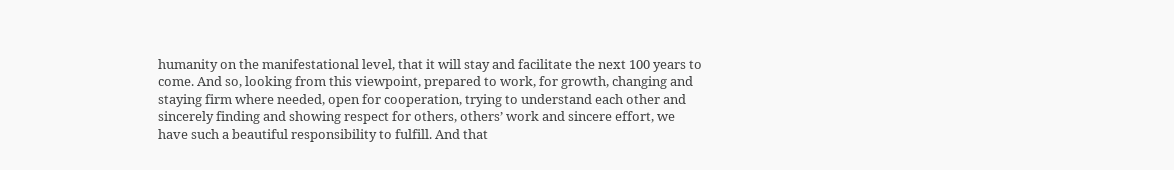humanity on the manifestational level, that it will stay and facilitate the next 100 years to come. And so, looking from this viewpoint, prepared to work, for growth, changing and staying firm where needed, open for cooperation, trying to understand each other and sincerely finding and showing respect for others, others’ work and sincere effort, we have such a beautiful responsibility to fulfill. And that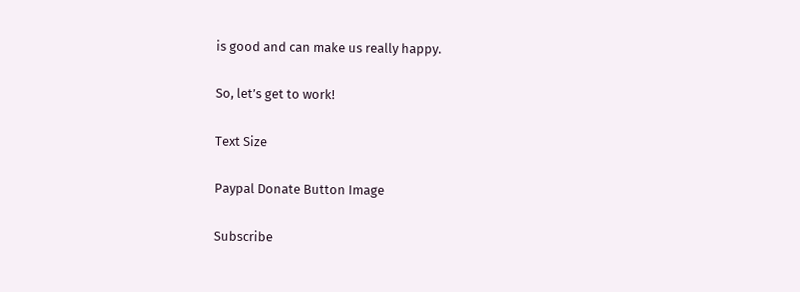is good and can make us really happy.

So, let’s get to work!

Text Size

Paypal Donate Button Image

Subscribe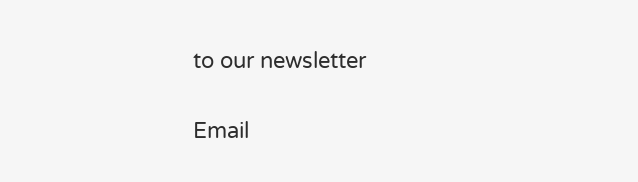to our newsletter

Email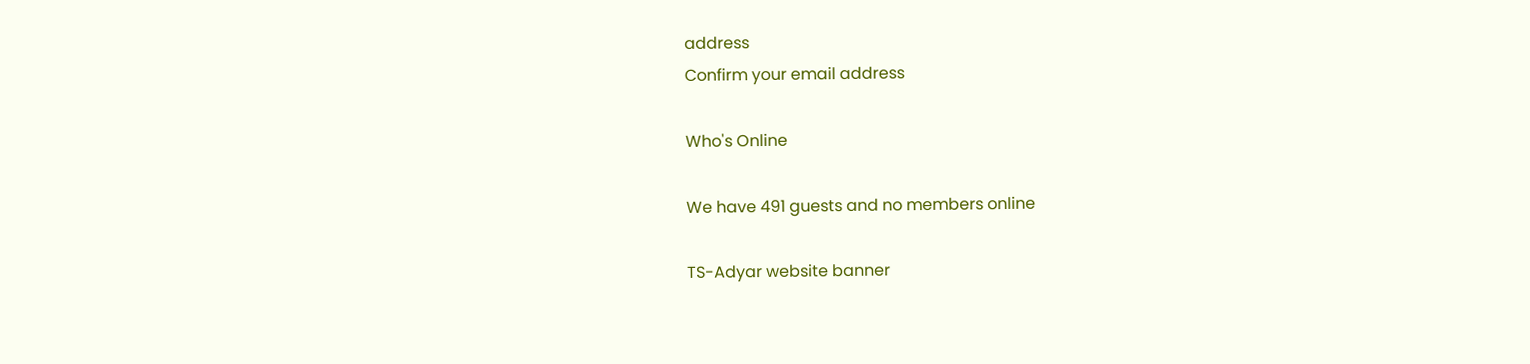address
Confirm your email address

Who's Online

We have 491 guests and no members online

TS-Adyar website banner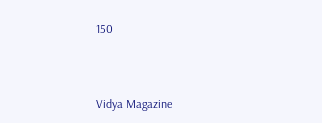150



Vidya Magazine